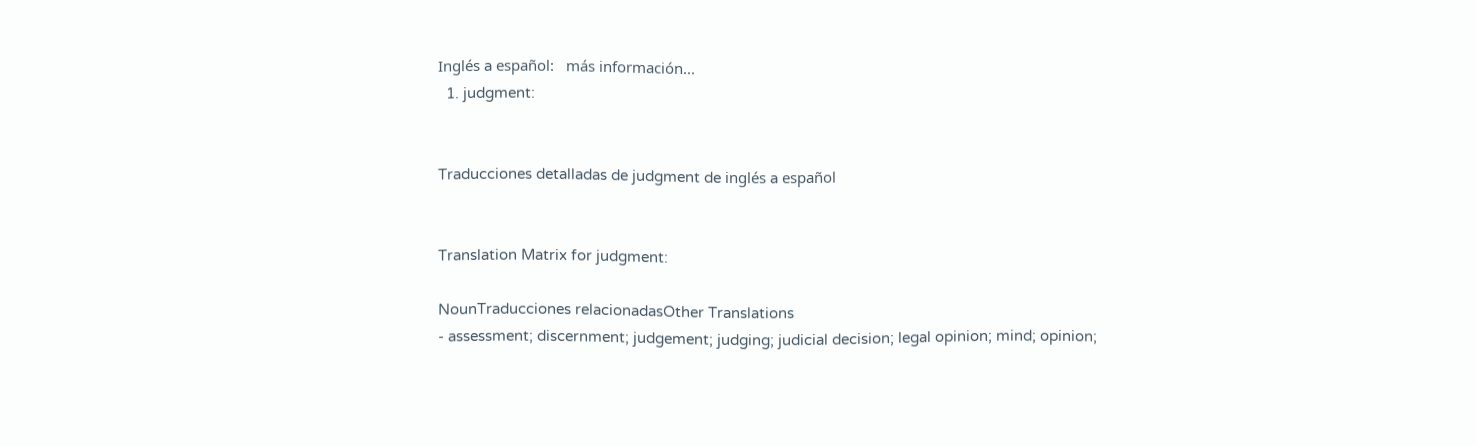Inglés a español:   más información...
  1. judgment:


Traducciones detalladas de judgment de inglés a español


Translation Matrix for judgment:

NounTraducciones relacionadasOther Translations
- assessment; discernment; judgement; judging; judicial decision; legal opinion; mind; opinion;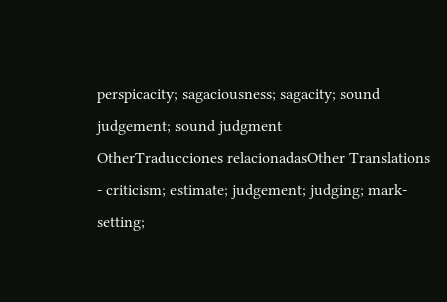perspicacity; sagaciousness; sagacity; sound judgement; sound judgment
OtherTraducciones relacionadasOther Translations
- criticism; estimate; judgement; judging; mark-setting;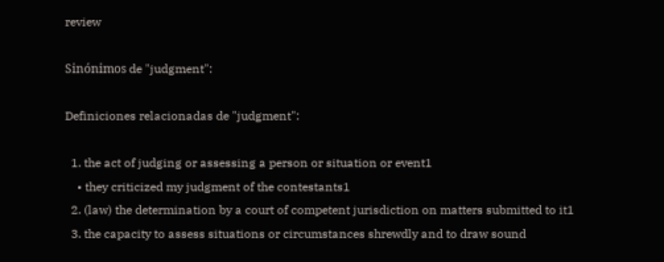review

Sinónimos de "judgment":

Definiciones relacionadas de "judgment":

  1. the act of judging or assessing a person or situation or event1
    • they criticized my judgment of the contestants1
  2. (law) the determination by a court of competent jurisdiction on matters submitted to it1
  3. the capacity to assess situations or circumstances shrewdly and to draw sound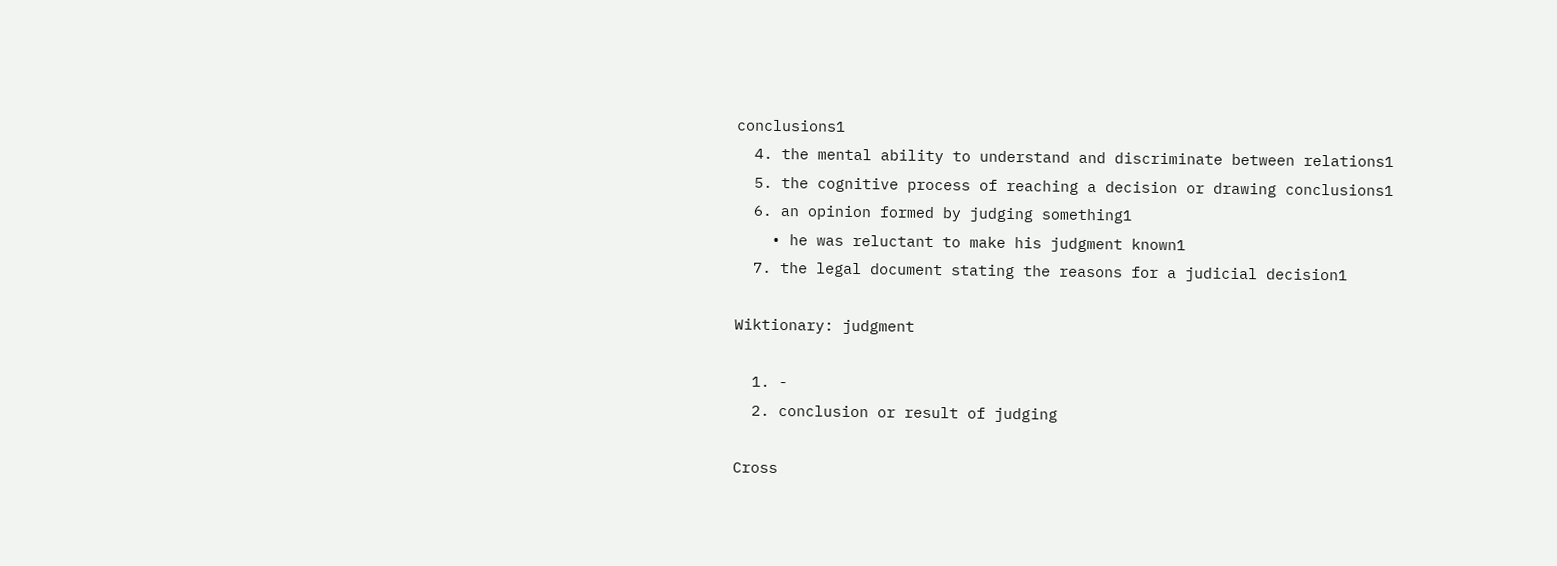conclusions1
  4. the mental ability to understand and discriminate between relations1
  5. the cognitive process of reaching a decision or drawing conclusions1
  6. an opinion formed by judging something1
    • he was reluctant to make his judgment known1
  7. the legal document stating the reasons for a judicial decision1

Wiktionary: judgment

  1. -
  2. conclusion or result of judging

Cross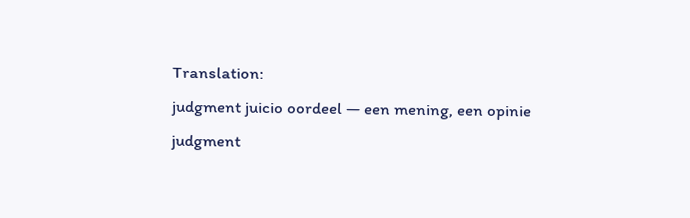Translation:
judgment juicio oordeel — een mening, een opinie
judgment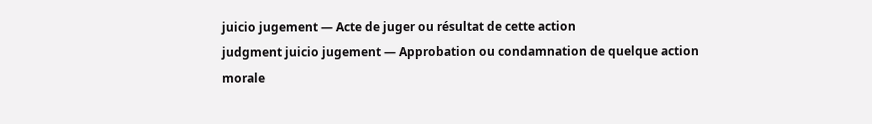juicio jugement — Acte de juger ou résultat de cette action
judgment juicio jugement — Approbation ou condamnation de quelque action morale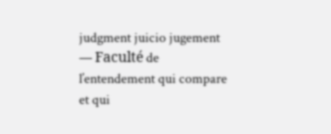judgment juicio jugement — Faculté de l’entendement qui compare et qui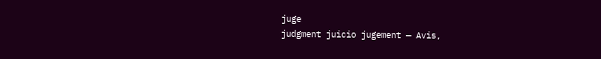juge
judgment juicio jugement — Avis,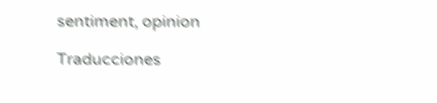sentiment, opinion

Traducciones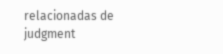relacionadas de judgment